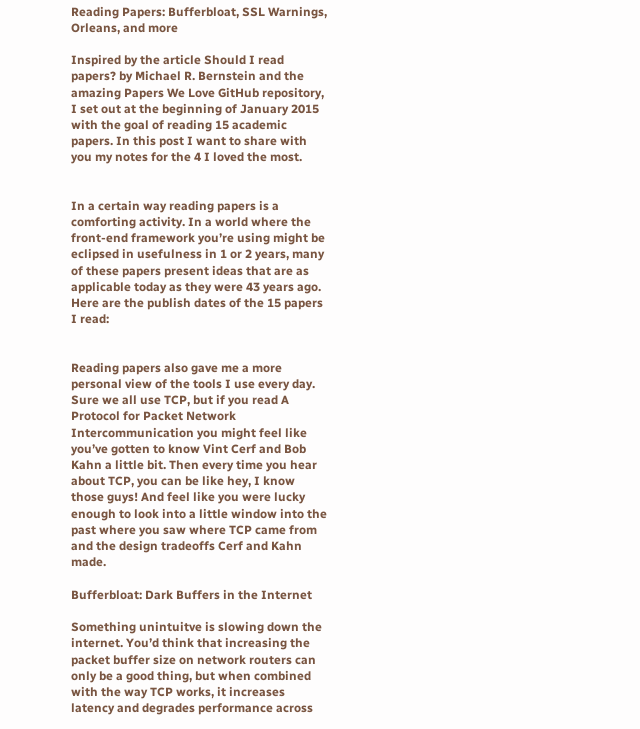Reading Papers: Bufferbloat, SSL Warnings, Orleans, and more

Inspired by the article Should I read papers? by Michael R. Bernstein and the amazing Papers We Love GitHub repository, I set out at the beginning of January 2015 with the goal of reading 15 academic papers. In this post I want to share with you my notes for the 4 I loved the most.


In a certain way reading papers is a comforting activity. In a world where the front-end framework you’re using might be eclipsed in usefulness in 1 or 2 years, many of these papers present ideas that are as applicable today as they were 43 years ago. Here are the publish dates of the 15 papers I read:


Reading papers also gave me a more personal view of the tools I use every day. Sure we all use TCP, but if you read A Protocol for Packet Network Intercommunication you might feel like you’ve gotten to know Vint Cerf and Bob Kahn a little bit. Then every time you hear about TCP, you can be like hey, I know those guys! And feel like you were lucky enough to look into a little window into the past where you saw where TCP came from and the design tradeoffs Cerf and Kahn made.

Bufferbloat: Dark Buffers in the Internet

Something unintuitve is slowing down the internet. You’d think that increasing the packet buffer size on network routers can only be a good thing, but when combined with the way TCP works, it increases latency and degrades performance across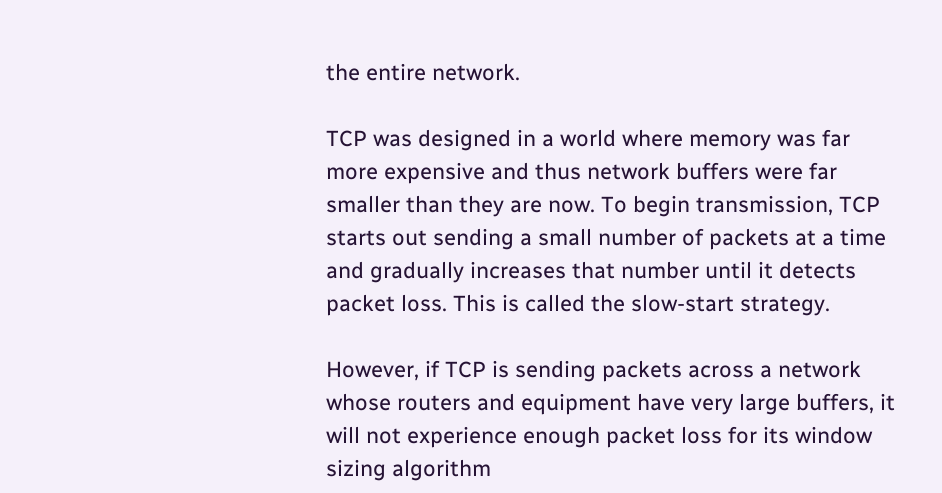the entire network.

TCP was designed in a world where memory was far more expensive and thus network buffers were far smaller than they are now. To begin transmission, TCP starts out sending a small number of packets at a time and gradually increases that number until it detects packet loss. This is called the slow-start strategy.

However, if TCP is sending packets across a network whose routers and equipment have very large buffers, it will not experience enough packet loss for its window sizing algorithm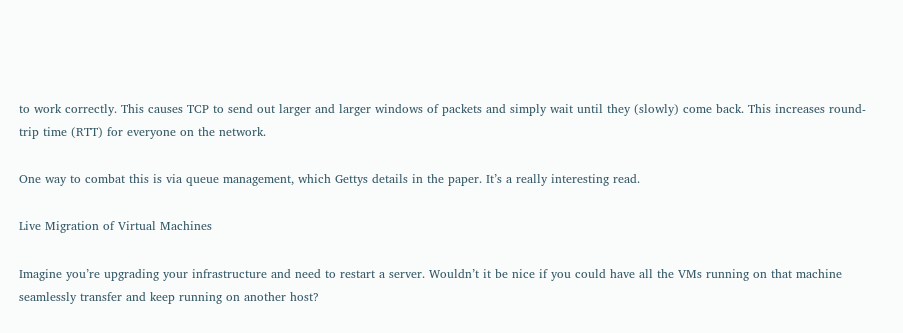to work correctly. This causes TCP to send out larger and larger windows of packets and simply wait until they (slowly) come back. This increases round-trip time (RTT) for everyone on the network.

One way to combat this is via queue management, which Gettys details in the paper. It’s a really interesting read.

Live Migration of Virtual Machines

Imagine you’re upgrading your infrastructure and need to restart a server. Wouldn’t it be nice if you could have all the VMs running on that machine seamlessly transfer and keep running on another host?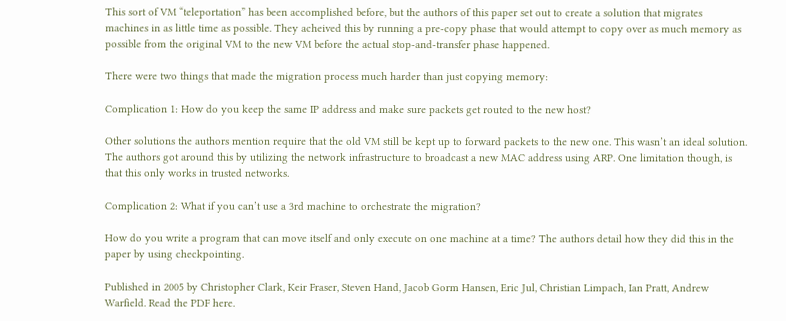This sort of VM “teleportation” has been accomplished before, but the authors of this paper set out to create a solution that migrates machines in as little time as possible. They acheived this by running a pre-copy phase that would attempt to copy over as much memory as possible from the original VM to the new VM before the actual stop-and-transfer phase happened.

There were two things that made the migration process much harder than just copying memory:

Complication 1: How do you keep the same IP address and make sure packets get routed to the new host?

Other solutions the authors mention require that the old VM still be kept up to forward packets to the new one. This wasn’t an ideal solution. The authors got around this by utilizing the network infrastructure to broadcast a new MAC address using ARP. One limitation though, is that this only works in trusted networks.

Complication 2: What if you can’t use a 3rd machine to orchestrate the migration?

How do you write a program that can move itself and only execute on one machine at a time? The authors detail how they did this in the paper by using checkpointing.

Published in 2005 by Christopher Clark, Keir Fraser, Steven Hand, Jacob Gorm Hansen, Eric Jul, Christian Limpach, Ian Pratt, Andrew Warfield. Read the PDF here.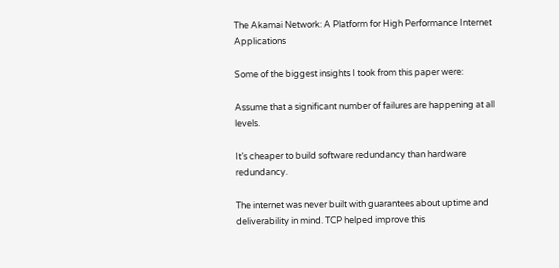The Akamai Network: A Platform for High Performance Internet Applications

Some of the biggest insights I took from this paper were:

Assume that a significant number of failures are happening at all levels.

It’s cheaper to build software redundancy than hardware redundancy.

The internet was never built with guarantees about uptime and deliverability in mind. TCP helped improve this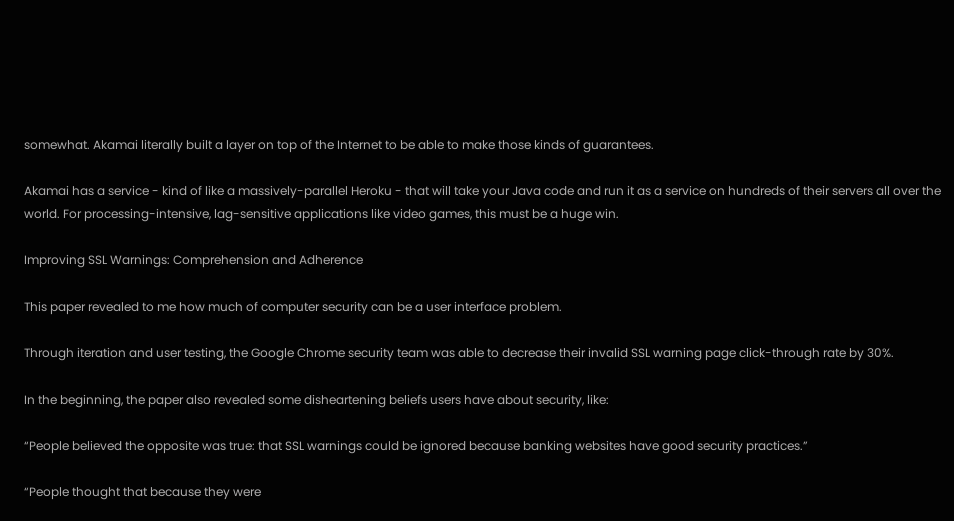somewhat. Akamai literally built a layer on top of the Internet to be able to make those kinds of guarantees.

Akamai has a service - kind of like a massively-parallel Heroku - that will take your Java code and run it as a service on hundreds of their servers all over the world. For processing-intensive, lag-sensitive applications like video games, this must be a huge win.

Improving SSL Warnings: Comprehension and Adherence

This paper revealed to me how much of computer security can be a user interface problem.

Through iteration and user testing, the Google Chrome security team was able to decrease their invalid SSL warning page click-through rate by 30%.

In the beginning, the paper also revealed some disheartening beliefs users have about security, like:

“People believed the opposite was true: that SSL warnings could be ignored because banking websites have good security practices.”

“People thought that because they were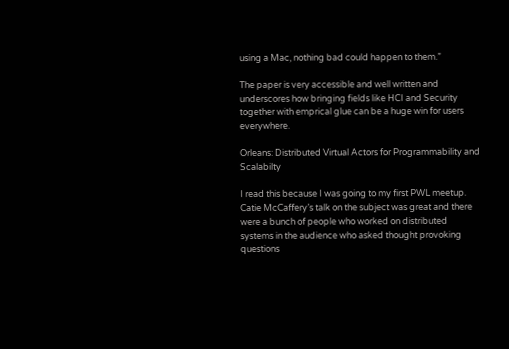using a Mac, nothing bad could happen to them.”

The paper is very accessible and well written and underscores how bringing fields like HCI and Security together with emprical glue can be a huge win for users everywhere.

Orleans: Distributed Virtual Actors for Programmability and Scalabilty

I read this because I was going to my first PWL meetup. Catie McCaffery’s talk on the subject was great and there were a bunch of people who worked on distributed systems in the audience who asked thought provoking questions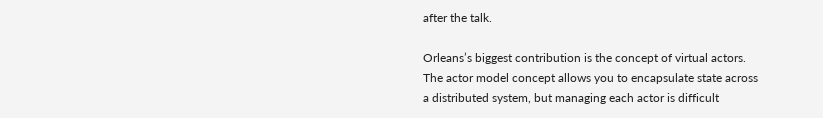after the talk.

Orleans’s biggest contribution is the concept of virtual actors. The actor model concept allows you to encapsulate state across a distributed system, but managing each actor is difficult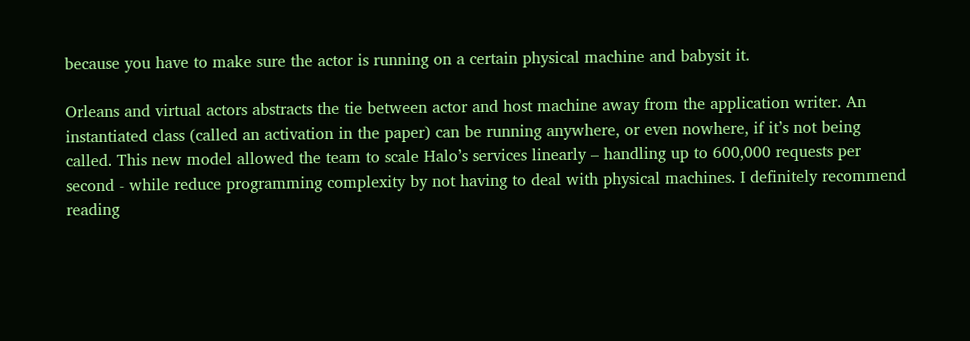because you have to make sure the actor is running on a certain physical machine and babysit it.

Orleans and virtual actors abstracts the tie between actor and host machine away from the application writer. An instantiated class (called an activation in the paper) can be running anywhere, or even nowhere, if it’s not being called. This new model allowed the team to scale Halo’s services linearly – handling up to 600,000 requests per second - while reduce programming complexity by not having to deal with physical machines. I definitely recommend reading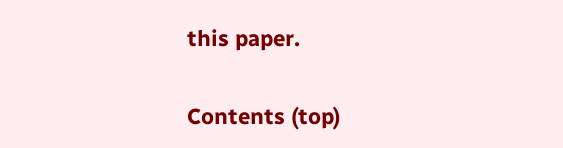this paper.

Contents (top)